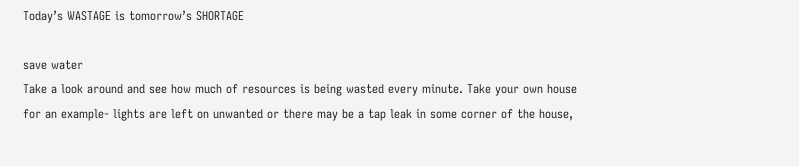Today’s WASTAGE is tomorrow’s SHORTAGE

save water
Take a look around and see how much of resources is being wasted every minute. Take your own house for an example- lights are left on unwanted or there may be a tap leak in some corner of the house,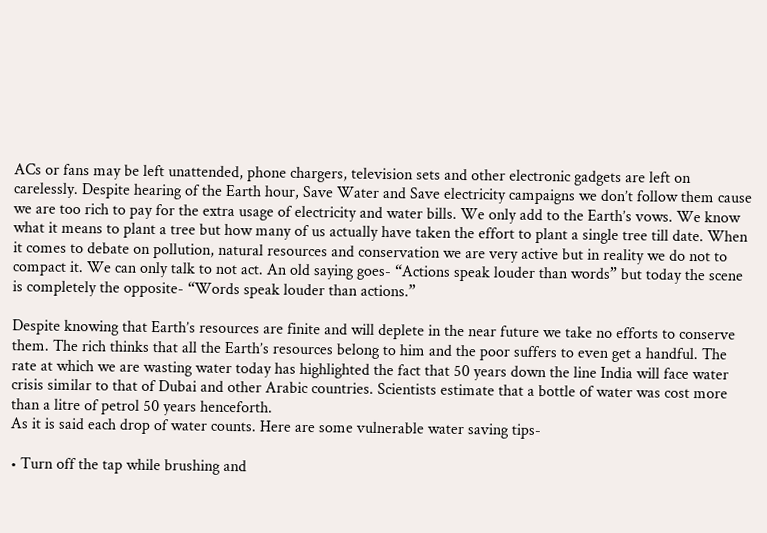ACs or fans may be left unattended, phone chargers, television sets and other electronic gadgets are left on carelessly. Despite hearing of the Earth hour, Save Water and Save electricity campaigns we don’t follow them cause we are too rich to pay for the extra usage of electricity and water bills. We only add to the Earth’s vows. We know what it means to plant a tree but how many of us actually have taken the effort to plant a single tree till date. When it comes to debate on pollution, natural resources and conservation we are very active but in reality we do not to compact it. We can only talk to not act. An old saying goes- “Actions speak louder than words” but today the scene is completely the opposite- “Words speak louder than actions.”

Despite knowing that Earth’s resources are finite and will deplete in the near future we take no efforts to conserve them. The rich thinks that all the Earth’s resources belong to him and the poor suffers to even get a handful. The rate at which we are wasting water today has highlighted the fact that 50 years down the line India will face water crisis similar to that of Dubai and other Arabic countries. Scientists estimate that a bottle of water was cost more than a litre of petrol 50 years henceforth.
As it is said each drop of water counts. Here are some vulnerable water saving tips-

• Turn off the tap while brushing and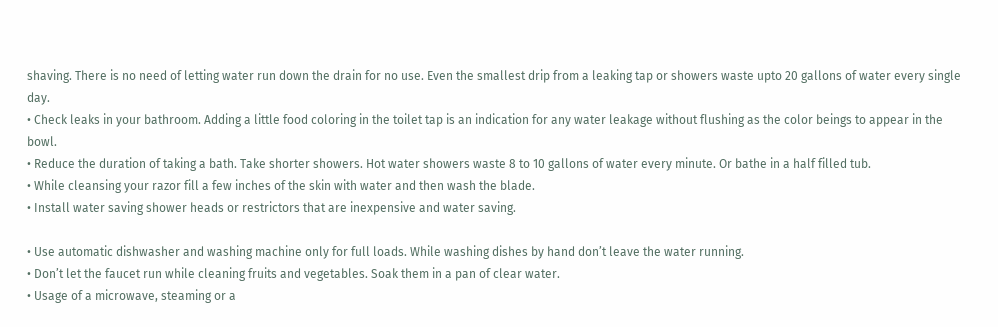shaving. There is no need of letting water run down the drain for no use. Even the smallest drip from a leaking tap or showers waste upto 20 gallons of water every single day.
• Check leaks in your bathroom. Adding a little food coloring in the toilet tap is an indication for any water leakage without flushing as the color beings to appear in the bowl.
• Reduce the duration of taking a bath. Take shorter showers. Hot water showers waste 8 to 10 gallons of water every minute. Or bathe in a half filled tub.
• While cleansing your razor fill a few inches of the skin with water and then wash the blade.
• Install water saving shower heads or restrictors that are inexpensive and water saving.

• Use automatic dishwasher and washing machine only for full loads. While washing dishes by hand don’t leave the water running.
• Don’t let the faucet run while cleaning fruits and vegetables. Soak them in a pan of clear water.
• Usage of a microwave, steaming or a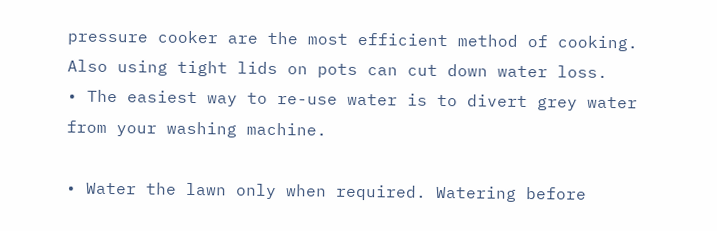pressure cooker are the most efficient method of cooking. Also using tight lids on pots can cut down water loss.
• The easiest way to re-use water is to divert grey water from your washing machine.

• Water the lawn only when required. Watering before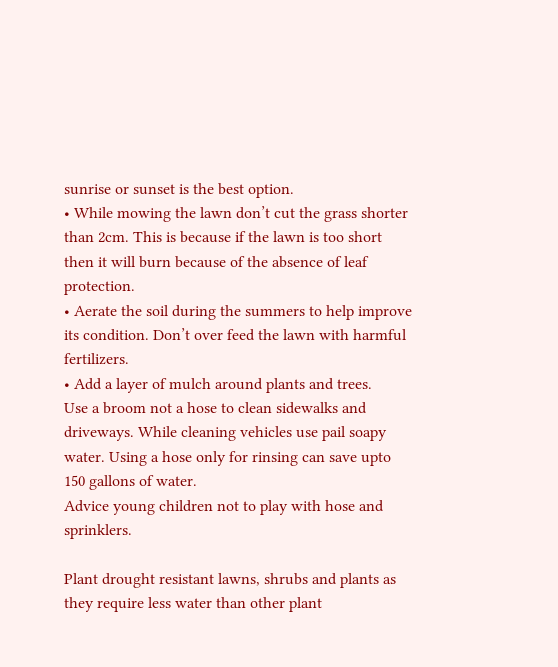sunrise or sunset is the best option.
• While mowing the lawn don’t cut the grass shorter than 2cm. This is because if the lawn is too short then it will burn because of the absence of leaf protection.
• Aerate the soil during the summers to help improve its condition. Don’t over feed the lawn with harmful fertilizers.
• Add a layer of mulch around plants and trees.
Use a broom not a hose to clean sidewalks and driveways. While cleaning vehicles use pail soapy water. Using a hose only for rinsing can save upto 150 gallons of water.
Advice young children not to play with hose and sprinklers.

Plant drought resistant lawns, shrubs and plants as they require less water than other plant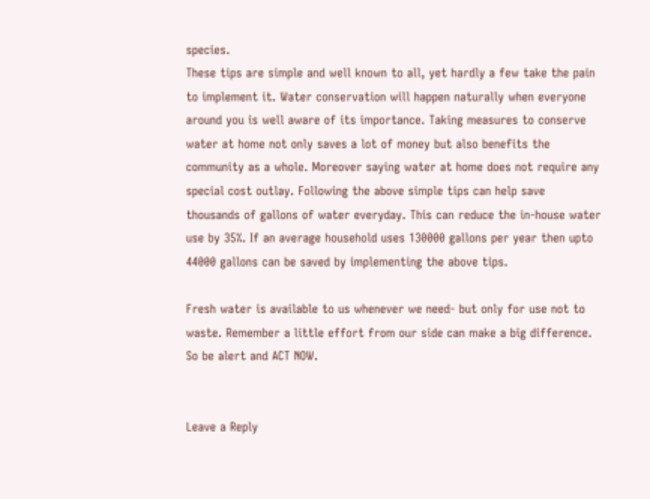species.
These tips are simple and well known to all, yet hardly a few take the pain to implement it. Water conservation will happen naturally when everyone around you is well aware of its importance. Taking measures to conserve water at home not only saves a lot of money but also benefits the community as a whole. Moreover saying water at home does not require any special cost outlay. Following the above simple tips can help save thousands of gallons of water everyday. This can reduce the in-house water use by 35%. If an average household uses 130000 gallons per year then upto 44000 gallons can be saved by implementing the above tips.

Fresh water is available to us whenever we need- but only for use not to waste. Remember a little effort from our side can make a big difference. So be alert and ACT NOW.


Leave a Reply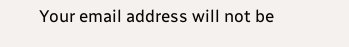Your email address will not be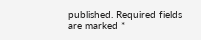published. Required fields are marked *